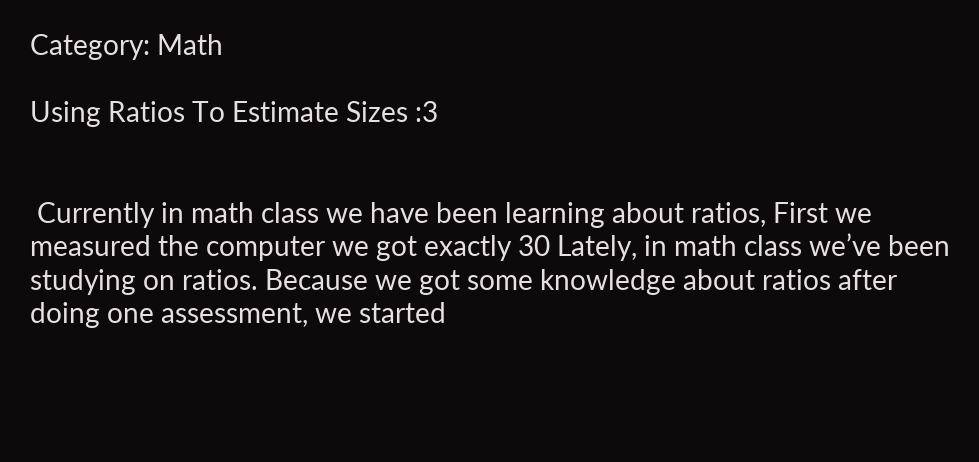Category: Math

Using Ratios To Estimate Sizes :3


 Currently in math class we have been learning about ratios, First we measured the computer we got exactly 30 Lately, in math class we’ve been studying on ratios. Because we got some knowledge about ratios after doing one assessment, we started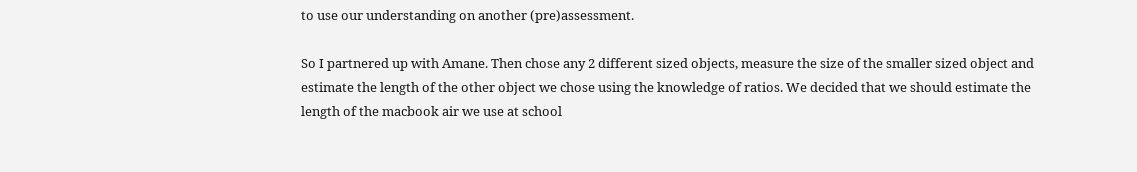to use our understanding on another (pre)assessment.

So I partnered up with Amane. Then chose any 2 different sized objects, measure the size of the smaller sized object and estimate the length of the other object we chose using the knowledge of ratios. We decided that we should estimate the length of the macbook air we use at school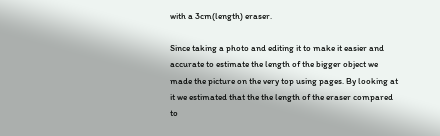with a 3cm(length) eraser.

Since taking a photo and editing it to make it easier and accurate to estimate the length of the bigger object we made the picture on the very top using pages. By looking at it we estimated that the the length of the eraser compared to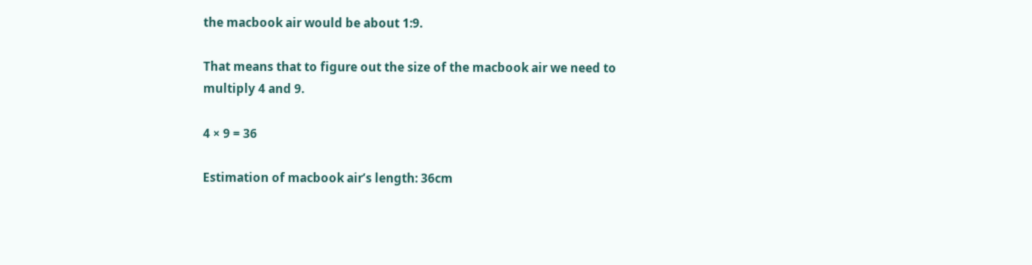the macbook air would be about 1:9.

That means that to figure out the size of the macbook air we need to multiply 4 and 9.

4 × 9 = 36

Estimation of macbook air’s length: 36cm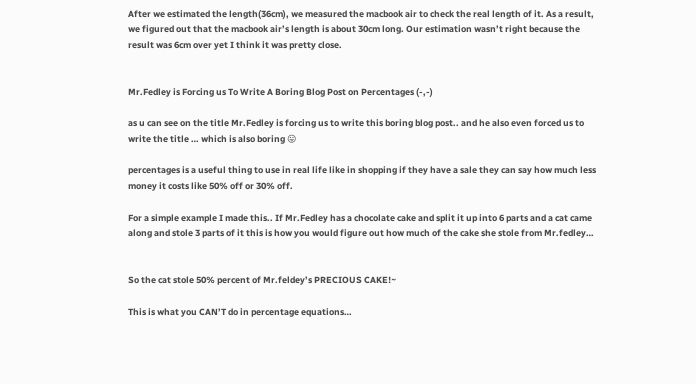After we estimated the length(36cm), we measured the macbook air to check the real length of it. As a result, we figured out that the macbook air’s length is about 30cm long. Our estimation wasn’t right because the result was 6cm over yet I think it was pretty close.


Mr.Fedley is Forcing us To Write A Boring Blog Post on Percentages (-,-)

as u can see on the title Mr.Fedley is forcing us to write this boring blog post.. and he also even forced us to write the title … which is also boring 😛

percentages is a useful thing to use in real life like in shopping if they have a sale they can say how much less money it costs like 50% off or 30% off.

For a simple example I made this.. If Mr.Fedley has a chocolate cake and split it up into 6 parts and a cat came along and stole 3 parts of it this is how you would figure out how much of the cake she stole from Mr.fedley…


So the cat stole 50% percent of Mr.feldey’s PRECIOUS CAKE!~

This is what you CAN’T do in percentage equations…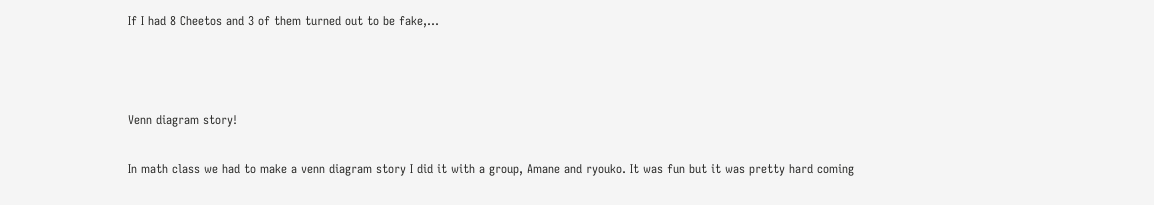If I had 8 Cheetos and 3 of them turned out to be fake,…



Venn diagram story!

In math class we had to make a venn diagram story I did it with a group, Amane and ryouko. It was fun but it was pretty hard coming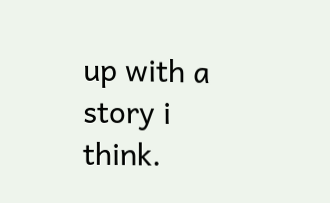up with a story i think.